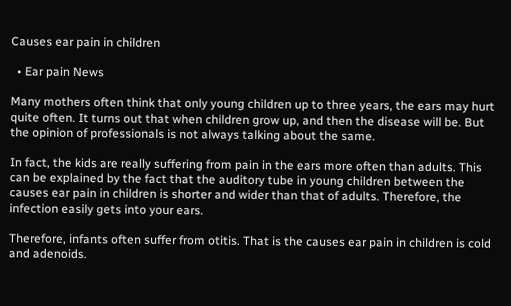Causes ear pain in children

  • Ear pain News

Many mothers often think that only young children up to three years, the ears may hurt quite often. It turns out that when children grow up, and then the disease will be. But the opinion of professionals is not always talking about the same.

In fact, the kids are really suffering from pain in the ears more often than adults. This can be explained by the fact that the auditory tube in young children between the causes ear pain in children is shorter and wider than that of adults. Therefore, the infection easily gets into your ears.

Therefore, infants often suffer from otitis. That is the causes ear pain in children is cold and adenoids.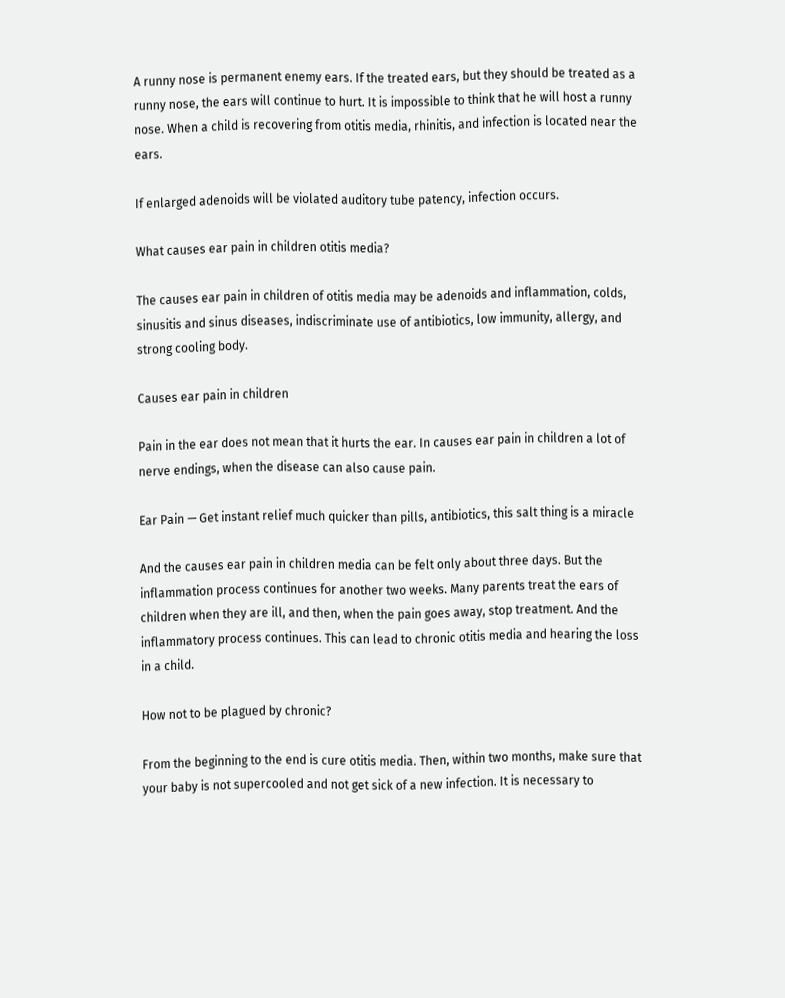A runny nose is permanent enemy ears. If the treated ears, but they should be treated as a runny nose, the ears will continue to hurt. It is impossible to think that he will host a runny nose. When a child is recovering from otitis media, rhinitis, and infection is located near the ears.

If enlarged adenoids will be violated auditory tube patency, infection occurs.

What causes ear pain in children otitis media?

The causes ear pain in children of otitis media may be adenoids and inflammation, colds, sinusitis and sinus diseases, indiscriminate use of antibiotics, low immunity, allergy, and strong cooling body.

Causes ear pain in children

Pain in the ear does not mean that it hurts the ear. In causes ear pain in children a lot of nerve endings, when the disease can also cause pain.

Ear Pain — Get instant relief much quicker than pills, antibiotics, this salt thing is a miracle

And the causes ear pain in children media can be felt only about three days. But the inflammation process continues for another two weeks. Many parents treat the ears of children when they are ill, and then, when the pain goes away, stop treatment. And the inflammatory process continues. This can lead to chronic otitis media and hearing the loss in a child.

How not to be plagued by chronic?

From the beginning to the end is cure otitis media. Then, within two months, make sure that your baby is not supercooled and not get sick of a new infection. It is necessary to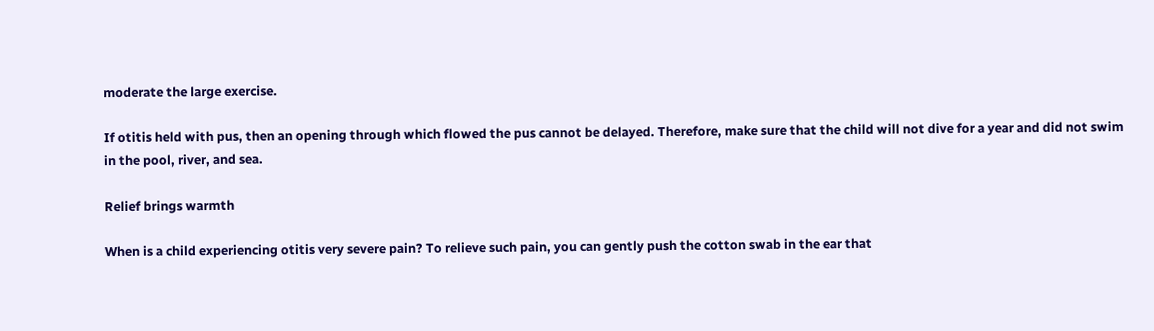moderate the large exercise.

If otitis held with pus, then an opening through which flowed the pus cannot be delayed. Therefore, make sure that the child will not dive for a year and did not swim in the pool, river, and sea.

Relief brings warmth

When is a child experiencing otitis very severe pain? To relieve such pain, you can gently push the cotton swab in the ear that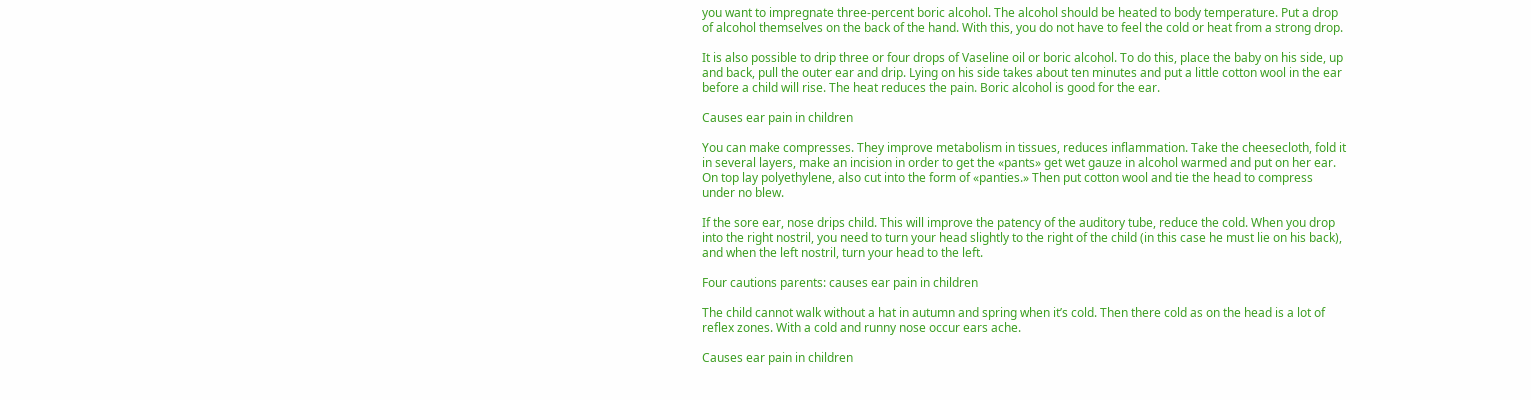you want to impregnate three-percent boric alcohol. The alcohol should be heated to body temperature. Put a drop of alcohol themselves on the back of the hand. With this, you do not have to feel the cold or heat from a strong drop.

It is also possible to drip three or four drops of Vaseline oil or boric alcohol. To do this, place the baby on his side, up and back, pull the outer ear and drip. Lying on his side takes about ten minutes and put a little cotton wool in the ear before a child will rise. The heat reduces the pain. Boric alcohol is good for the ear.

Causes ear pain in children

You can make compresses. They improve metabolism in tissues, reduces inflammation. Take the cheesecloth, fold it in several layers, make an incision in order to get the «pants» get wet gauze in alcohol warmed and put on her ear. On top lay polyethylene, also cut into the form of «panties.» Then put cotton wool and tie the head to compress under no blew.

If the sore ear, nose drips child. This will improve the patency of the auditory tube, reduce the cold. When you drop into the right nostril, you need to turn your head slightly to the right of the child (in this case he must lie on his back), and when the left nostril, turn your head to the left.

Four cautions parents: causes ear pain in children

The child cannot walk without a hat in autumn and spring when it’s cold. Then there cold as on the head is a lot of reflex zones. With a cold and runny nose occur ears ache.

Causes ear pain in children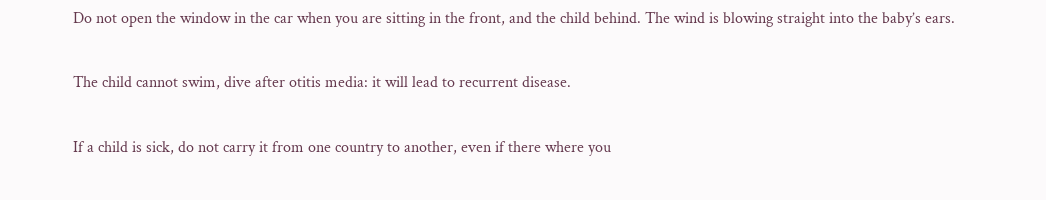Do not open the window in the car when you are sitting in the front, and the child behind. The wind is blowing straight into the baby’s ears.

The child cannot swim, dive after otitis media: it will lead to recurrent disease.

If a child is sick, do not carry it from one country to another, even if there where you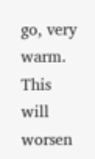go, very warm. This will worsen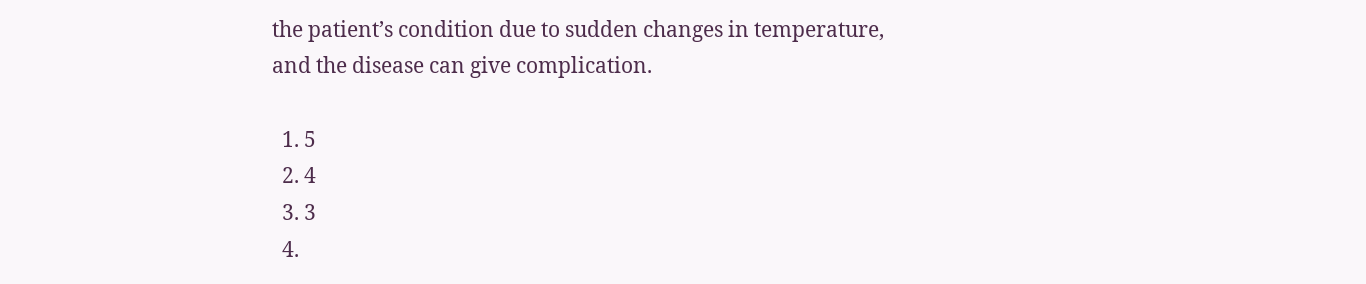the patient’s condition due to sudden changes in temperature, and the disease can give complication.

  1. 5
  2. 4
  3. 3
  4.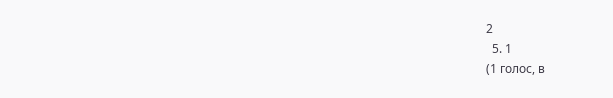2
  5. 1
(1 голос, в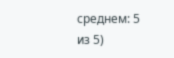среднем: 5 из 5)